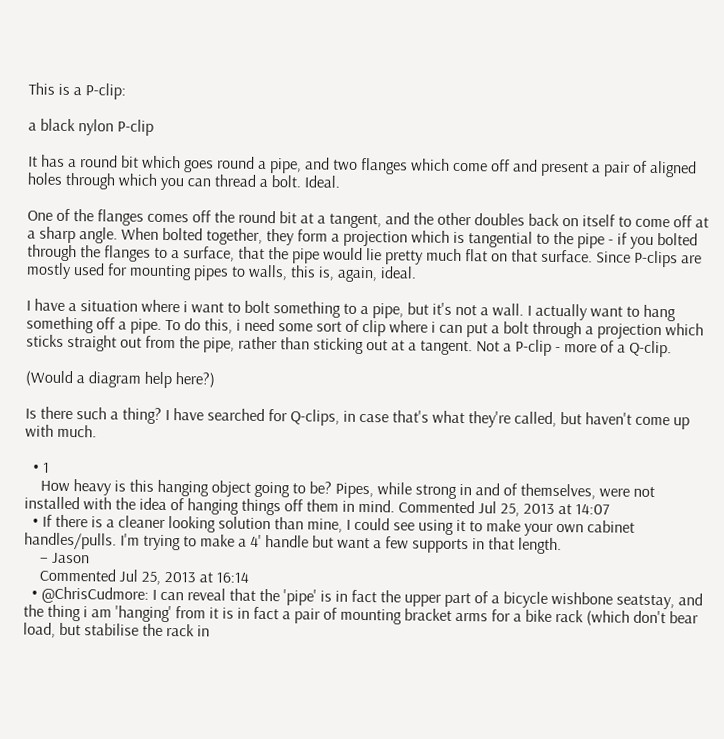This is a P-clip:

a black nylon P-clip

It has a round bit which goes round a pipe, and two flanges which come off and present a pair of aligned holes through which you can thread a bolt. Ideal.

One of the flanges comes off the round bit at a tangent, and the other doubles back on itself to come off at a sharp angle. When bolted together, they form a projection which is tangential to the pipe - if you bolted through the flanges to a surface, that the pipe would lie pretty much flat on that surface. Since P-clips are mostly used for mounting pipes to walls, this is, again, ideal.

I have a situation where i want to bolt something to a pipe, but it's not a wall. I actually want to hang something off a pipe. To do this, i need some sort of clip where i can put a bolt through a projection which sticks straight out from the pipe, rather than sticking out at a tangent. Not a P-clip - more of a Q-clip.

(Would a diagram help here?)

Is there such a thing? I have searched for Q-clips, in case that's what they're called, but haven't come up with much.

  • 1
    How heavy is this hanging object going to be? Pipes, while strong in and of themselves, were not installed with the idea of hanging things off them in mind. Commented Jul 25, 2013 at 14:07
  • If there is a cleaner looking solution than mine, I could see using it to make your own cabinet handles/pulls. I'm trying to make a 4' handle but want a few supports in that length.
    – Jason
    Commented Jul 25, 2013 at 16:14
  • @ChrisCudmore: I can reveal that the 'pipe' is in fact the upper part of a bicycle wishbone seatstay, and the thing i am 'hanging' from it is in fact a pair of mounting bracket arms for a bike rack (which don't bear load, but stabilise the rack in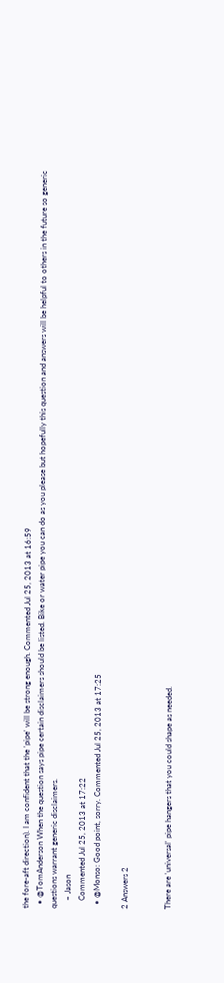the fore-aft direction). I am confident that the 'pipe' will be strong enough. Commented Jul 25, 2013 at 16:59
  • @TomAnderson When the question says pipe certain disclaimers should be listed. Bike or water pipe you can do as you please but hopefully this question and answers will be helpful to others in the future so generic questions warrant generic disclaimers.
    – Jason
    Commented Jul 25, 2013 at 17:22
  • @Monso: Good point, sorry. Commented Jul 25, 2013 at 17:25

2 Answers 2


There are 'universal' pipe hangers that you could shape as needed.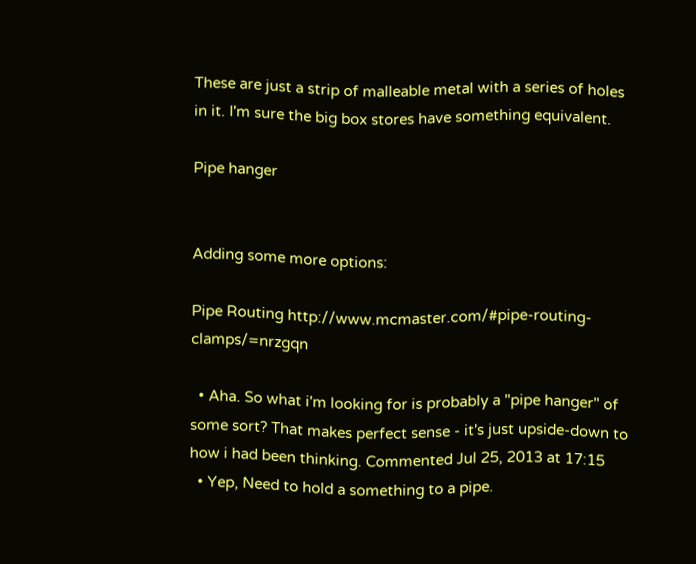These are just a strip of malleable metal with a series of holes in it. I'm sure the big box stores have something equivalent.

Pipe hanger


Adding some more options:

Pipe Routing http://www.mcmaster.com/#pipe-routing-clamps/=nrzgqn

  • Aha. So what i'm looking for is probably a "pipe hanger" of some sort? That makes perfect sense - it's just upside-down to how i had been thinking. Commented Jul 25, 2013 at 17:15
  • Yep, Need to hold a something to a pipe.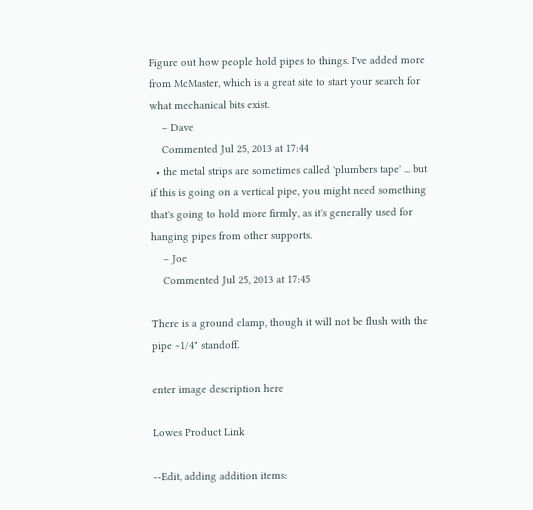Figure out how people hold pipes to things. I've added more from McMaster, which is a great site to start your search for what mechanical bits exist.
    – Dave
    Commented Jul 25, 2013 at 17:44
  • the metal strips are sometimes called 'plumbers tape' ... but if this is going on a vertical pipe, you might need something that's going to hold more firmly, as it's generally used for hanging pipes from other supports.
    – Joe
    Commented Jul 25, 2013 at 17:45

There is a ground clamp, though it will not be flush with the pipe ~1/4" standoff.

enter image description here

Lowes Product Link

--Edit, adding addition items: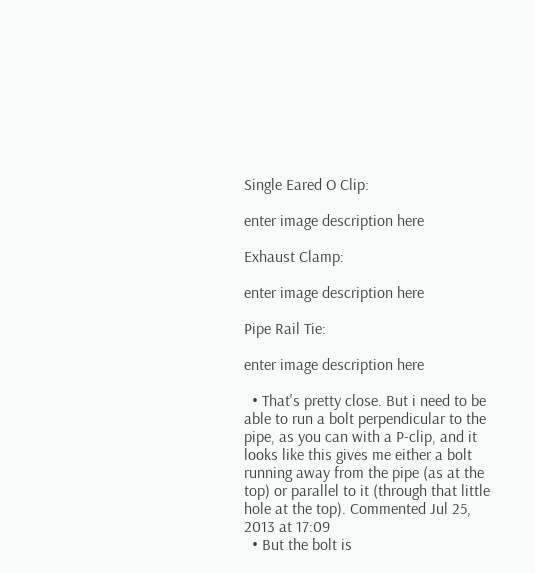Single Eared O Clip:

enter image description here

Exhaust Clamp:

enter image description here

Pipe Rail Tie:

enter image description here

  • That's pretty close. But i need to be able to run a bolt perpendicular to the pipe, as you can with a P-clip, and it looks like this gives me either a bolt running away from the pipe (as at the top) or parallel to it (through that little hole at the top). Commented Jul 25, 2013 at 17:09
  • But the bolt is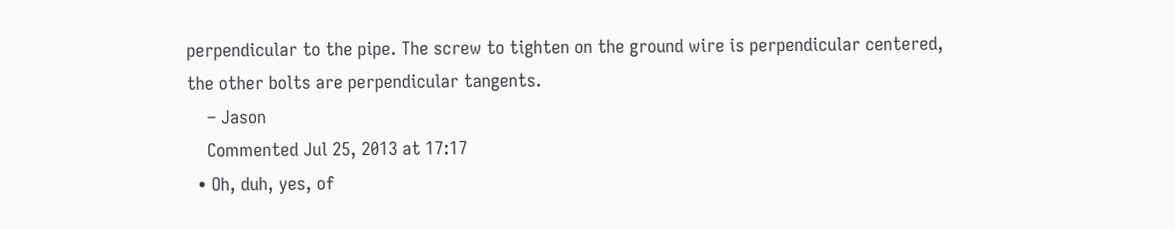perpendicular to the pipe. The screw to tighten on the ground wire is perpendicular centered, the other bolts are perpendicular tangents.
    – Jason
    Commented Jul 25, 2013 at 17:17
  • Oh, duh, yes, of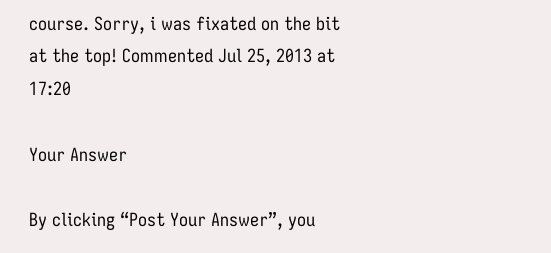course. Sorry, i was fixated on the bit at the top! Commented Jul 25, 2013 at 17:20

Your Answer

By clicking “Post Your Answer”, you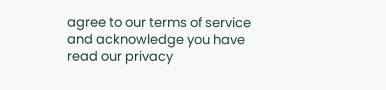agree to our terms of service and acknowledge you have read our privacy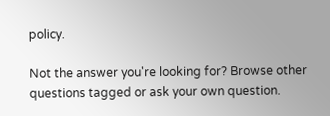policy.

Not the answer you're looking for? Browse other questions tagged or ask your own question.